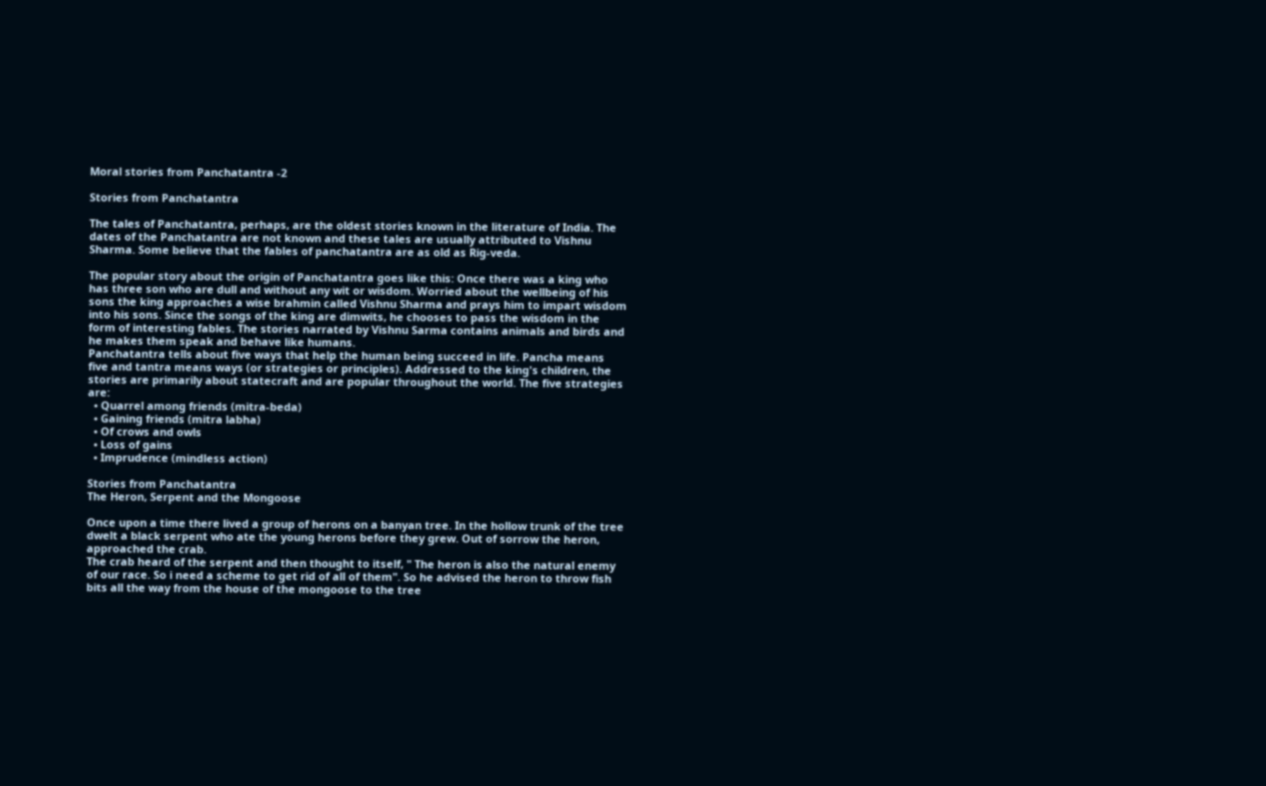Moral stories from Panchatantra -2

Stories from Panchatantra

The tales of Panchatantra, perhaps, are the oldest stories known in the literature of India. The dates of the Panchatantra are not known and these tales are usually attributed to Vishnu Sharma. Some believe that the fables of panchatantra are as old as Rig-veda.

The popular story about the origin of Panchatantra goes like this: Once there was a king who has three son who are dull and without any wit or wisdom. Worried about the wellbeing of his sons the king approaches a wise brahmin called Vishnu Sharma and prays him to impart wisdom into his sons. Since the songs of the king are dimwits, he chooses to pass the wisdom in the form of interesting fables. The stories narrated by Vishnu Sarma contains animals and birds and he makes them speak and behave like humans.
Panchatantra tells about five ways that help the human being succeed in life. Pancha means five and tantra means ways (or strategies or principles). Addressed to the king's children, the stories are primarily about statecraft and are popular throughout the world. The five strategies are:
  • Quarrel among friends (mitra-beda)
  • Gaining friends (mitra labha)
  • Of crows and owls
  • Loss of gains
  • Imprudence (mindless action)

Stories from Panchatantra
The Heron, Serpent and the Mongoose

Once upon a time there lived a group of herons on a banyan tree. In the hollow trunk of the tree dwelt a black serpent who ate the young herons before they grew. Out of sorrow the heron, approached the crab.
The crab heard of the serpent and then thought to itself, " The heron is also the natural enemy of our race. So i need a scheme to get rid of all of them". So he advised the heron to throw fish bits all the way from the house of the mongoose to the tree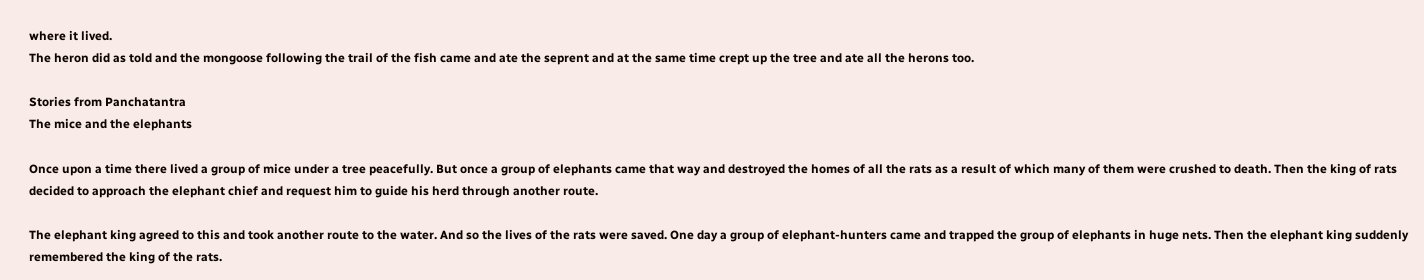where it lived.
The heron did as told and the mongoose following the trail of the fish came and ate the seprent and at the same time crept up the tree and ate all the herons too.

Stories from Panchatantra
The mice and the elephants

Once upon a time there lived a group of mice under a tree peacefully. But once a group of elephants came that way and destroyed the homes of all the rats as a result of which many of them were crushed to death. Then the king of rats decided to approach the elephant chief and request him to guide his herd through another route.

The elephant king agreed to this and took another route to the water. And so the lives of the rats were saved. One day a group of elephant-hunters came and trapped the group of elephants in huge nets. Then the elephant king suddenly remembered the king of the rats.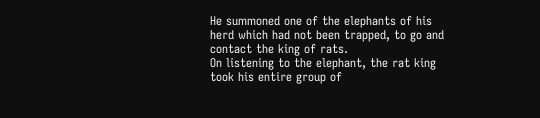He summoned one of the elephants of his herd which had not been trapped, to go and contact the king of rats.
On listening to the elephant, the rat king took his entire group of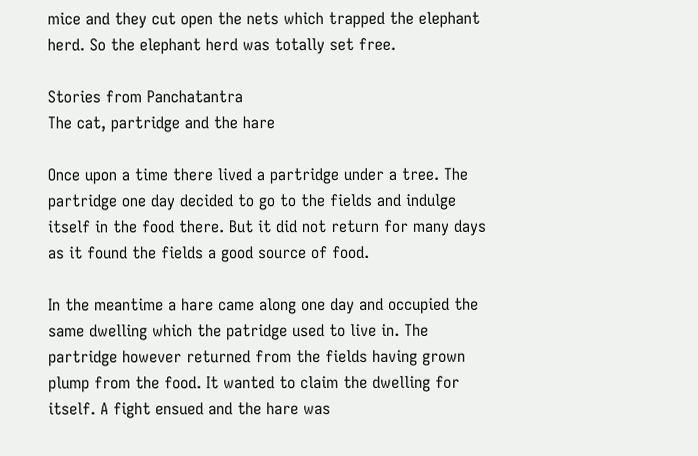mice and they cut open the nets which trapped the elephant herd. So the elephant herd was totally set free.

Stories from Panchatantra
The cat, partridge and the hare

Once upon a time there lived a partridge under a tree. The partridge one day decided to go to the fields and indulge itself in the food there. But it did not return for many days as it found the fields a good source of food.

In the meantime a hare came along one day and occupied the same dwelling which the patridge used to live in. The partridge however returned from the fields having grown plump from the food. It wanted to claim the dwelling for itself. A fight ensued and the hare was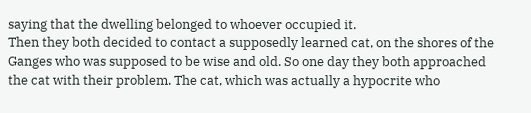saying that the dwelling belonged to whoever occupied it.
Then they both decided to contact a supposedly learned cat, on the shores of the Ganges who was supposed to be wise and old. So one day they both approached the cat with their problem. The cat, which was actually a hypocrite who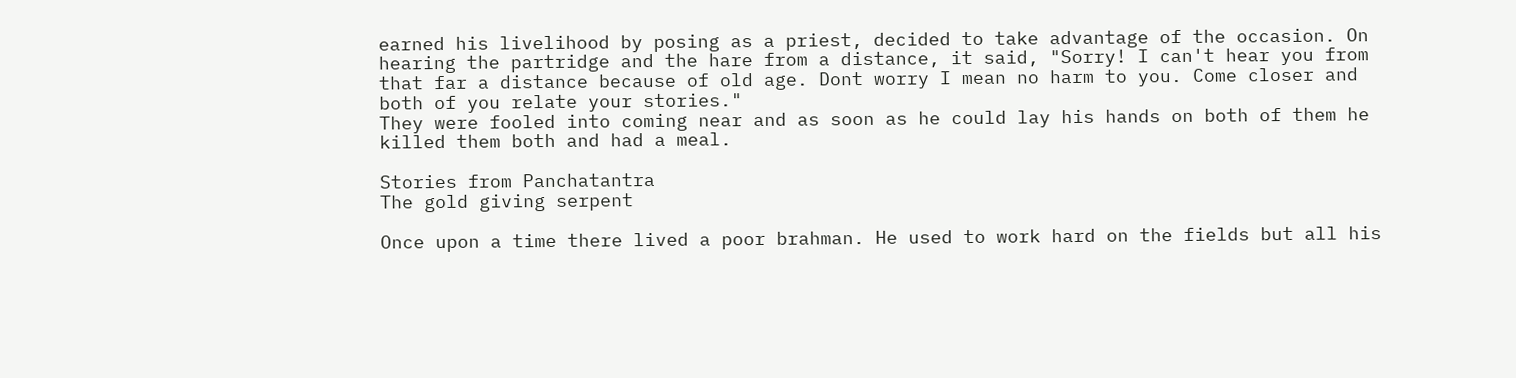earned his livelihood by posing as a priest, decided to take advantage of the occasion. On hearing the partridge and the hare from a distance, it said, "Sorry! I can't hear you from that far a distance because of old age. Dont worry I mean no harm to you. Come closer and both of you relate your stories."
They were fooled into coming near and as soon as he could lay his hands on both of them he killed them both and had a meal.

Stories from Panchatantra
The gold giving serpent

Once upon a time there lived a poor brahman. He used to work hard on the fields but all his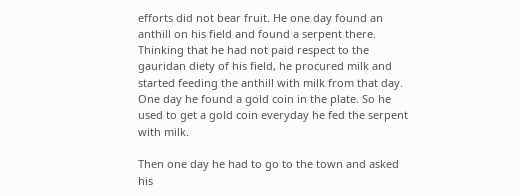efforts did not bear fruit. He one day found an anthill on his field and found a serpent there. Thinking that he had not paid respect to the gauridan diety of his field, he procured milk and started feeding the anthill with milk from that day. One day he found a gold coin in the plate. So he used to get a gold coin everyday he fed the serpent with milk.

Then one day he had to go to the town and asked his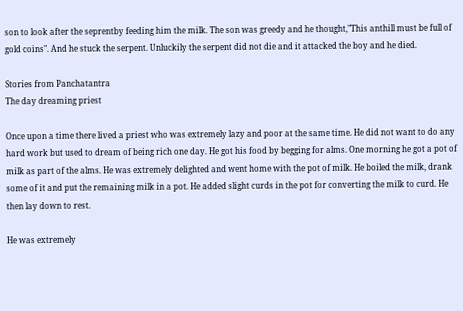son to look after the seprentby feeding him the milk. The son was greedy and he thought,"This anthill must be full of gold coins". And he stuck the serpent. Unluckily the serpent did not die and it attacked the boy and he died.

Stories from Panchatantra
The day dreaming priest

Once upon a time there lived a priest who was extremely lazy and poor at the same time. He did not want to do any hard work but used to dream of being rich one day. He got his food by begging for alms. One morning he got a pot of milk as part of the alms. He was extremely delighted and went home with the pot of milk. He boiled the milk, drank some of it and put the remaining milk in a pot. He added slight curds in the pot for converting the milk to curd. He then lay down to rest.

He was extremely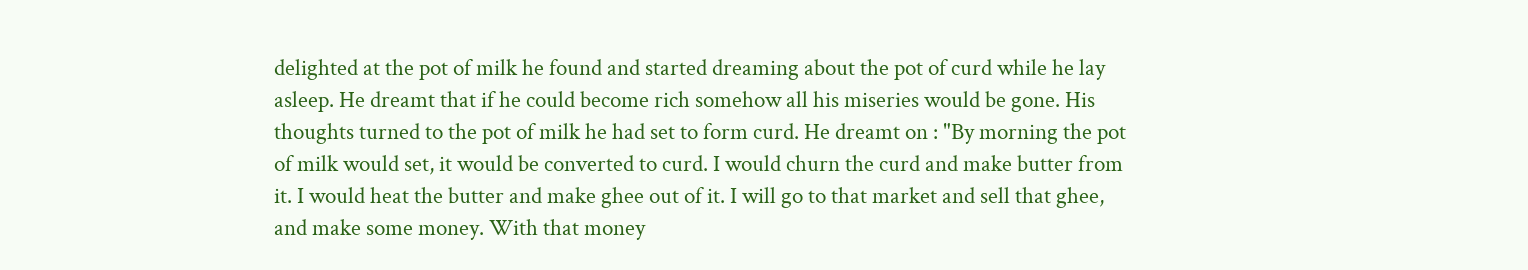delighted at the pot of milk he found and started dreaming about the pot of curd while he lay asleep. He dreamt that if he could become rich somehow all his miseries would be gone. His thoughts turned to the pot of milk he had set to form curd. He dreamt on : "By morning the pot of milk would set, it would be converted to curd. I would churn the curd and make butter from it. I would heat the butter and make ghee out of it. I will go to that market and sell that ghee, and make some money. With that money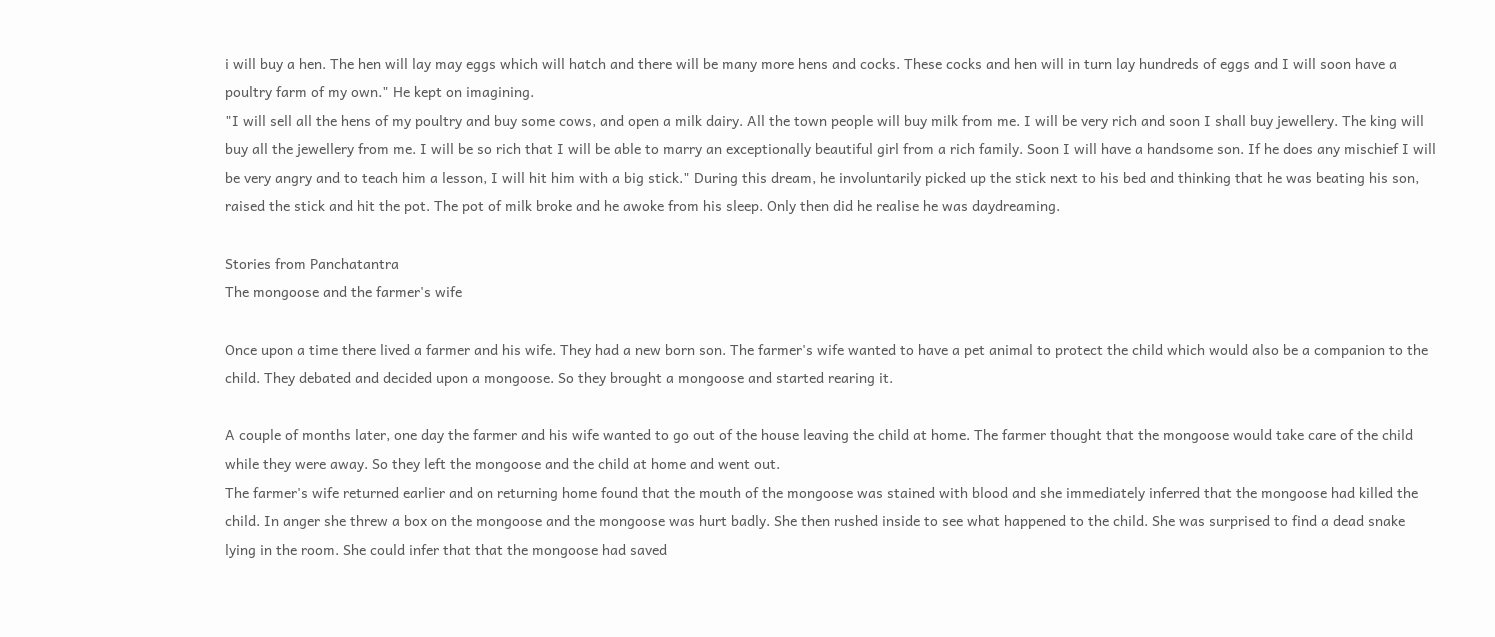i will buy a hen. The hen will lay may eggs which will hatch and there will be many more hens and cocks. These cocks and hen will in turn lay hundreds of eggs and I will soon have a poultry farm of my own." He kept on imagining.
"I will sell all the hens of my poultry and buy some cows, and open a milk dairy. All the town people will buy milk from me. I will be very rich and soon I shall buy jewellery. The king will buy all the jewellery from me. I will be so rich that I will be able to marry an exceptionally beautiful girl from a rich family. Soon I will have a handsome son. If he does any mischief I will be very angry and to teach him a lesson, I will hit him with a big stick." During this dream, he involuntarily picked up the stick next to his bed and thinking that he was beating his son, raised the stick and hit the pot. The pot of milk broke and he awoke from his sleep. Only then did he realise he was daydreaming.

Stories from Panchatantra
The mongoose and the farmer's wife

Once upon a time there lived a farmer and his wife. They had a new born son. The farmer's wife wanted to have a pet animal to protect the child which would also be a companion to the child. They debated and decided upon a mongoose. So they brought a mongoose and started rearing it.

A couple of months later, one day the farmer and his wife wanted to go out of the house leaving the child at home. The farmer thought that the mongoose would take care of the child while they were away. So they left the mongoose and the child at home and went out.
The farmer's wife returned earlier and on returning home found that the mouth of the mongoose was stained with blood and she immediately inferred that the mongoose had killed the child. In anger she threw a box on the mongoose and the mongoose was hurt badly. She then rushed inside to see what happened to the child. She was surprised to find a dead snake lying in the room. She could infer that that the mongoose had saved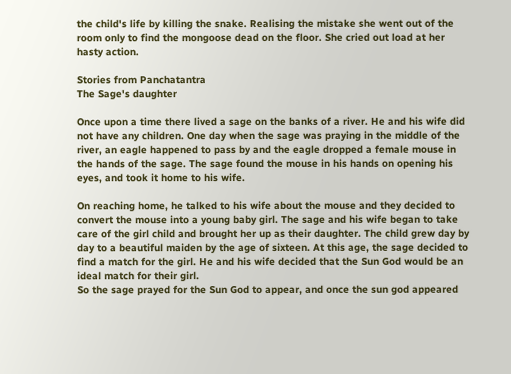the child's life by killing the snake. Realising the mistake she went out of the room only to find the mongoose dead on the floor. She cried out load at her hasty action.

Stories from Panchatantra
The Sage's daughter

Once upon a time there lived a sage on the banks of a river. He and his wife did not have any children. One day when the sage was praying in the middle of the river, an eagle happened to pass by and the eagle dropped a female mouse in the hands of the sage. The sage found the mouse in his hands on opening his eyes, and took it home to his wife.

On reaching home, he talked to his wife about the mouse and they decided to convert the mouse into a young baby girl. The sage and his wife began to take care of the girl child and brought her up as their daughter. The child grew day by day to a beautiful maiden by the age of sixteen. At this age, the sage decided to find a match for the girl. He and his wife decided that the Sun God would be an ideal match for their girl.
So the sage prayed for the Sun God to appear, and once the sun god appeared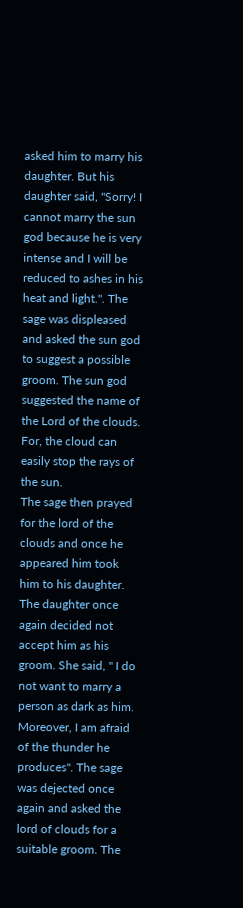asked him to marry his daughter. But his daughter said, "Sorry! I cannot marry the sun god because he is very intense and I will be reduced to ashes in his heat and light.". The sage was displeased and asked the sun god to suggest a possible groom. The sun god suggested the name of the Lord of the clouds. For, the cloud can easily stop the rays of the sun.
The sage then prayed for the lord of the clouds and once he appeared him took him to his daughter. The daughter once again decided not accept him as his groom. She said, " I do not want to marry a person as dark as him. Moreover, I am afraid of the thunder he produces". The sage was dejected once again and asked the lord of clouds for a suitable groom. The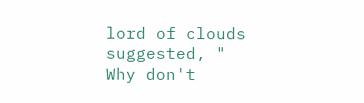lord of clouds suggested, " Why don't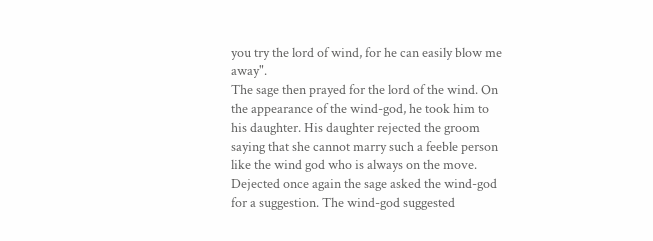you try the lord of wind, for he can easily blow me away".
The sage then prayed for the lord of the wind. On the appearance of the wind-god, he took him to his daughter. His daughter rejected the groom saying that she cannot marry such a feeble person like the wind god who is always on the move. Dejected once again the sage asked the wind-god for a suggestion. The wind-god suggested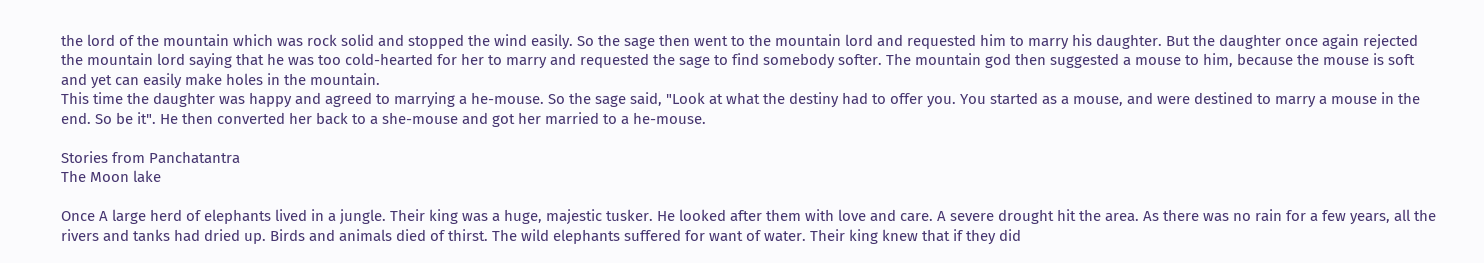the lord of the mountain which was rock solid and stopped the wind easily. So the sage then went to the mountain lord and requested him to marry his daughter. But the daughter once again rejected the mountain lord saying that he was too cold-hearted for her to marry and requested the sage to find somebody softer. The mountain god then suggested a mouse to him, because the mouse is soft and yet can easily make holes in the mountain.
This time the daughter was happy and agreed to marrying a he-mouse. So the sage said, "Look at what the destiny had to offer you. You started as a mouse, and were destined to marry a mouse in the end. So be it". He then converted her back to a she-mouse and got her married to a he-mouse.

Stories from Panchatantra
The Moon lake

Once A large herd of elephants lived in a jungle. Their king was a huge, majestic tusker. He looked after them with love and care. A severe drought hit the area. As there was no rain for a few years, all the rivers and tanks had dried up. Birds and animals died of thirst. The wild elephants suffered for want of water. Their king knew that if they did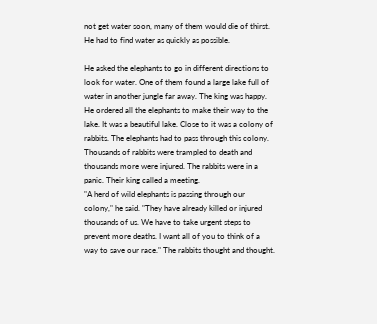not get water soon, many of them would die of thirst. He had to find water as quickly as possible.

He asked the elephants to go in different directions to look for water. One of them found a large lake full of water in another jungle far away. The king was happy. He ordered all the elephants to make their way to the lake. It was a beautiful lake. Close to it was a colony of rabbits. The elephants had to pass through this colony. Thousands of rabbits were trampled to death and thousands more were injured. The rabbits were in a panic. Their king called a meeting.
"A herd of wild elephants is passing through our colony," he said. "They have already killed or injured thousands of us. We have to take urgent steps to prevent more deaths. I want all of you to think of a way to save our race." The rabbits thought and thought.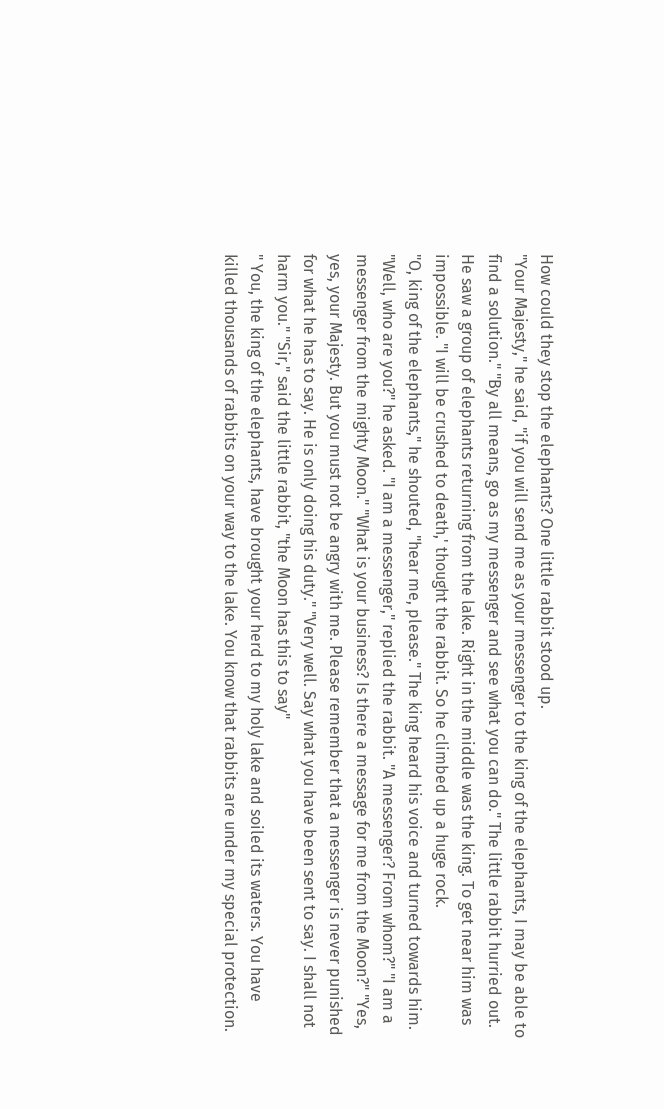How could they stop the elephants? One little rabbit stood up.
"Your Majesty," he said, "if you will send me as your messenger to the king of the elephants, I may be able to find a solution." "By all means, go as my messenger and see what you can do." The little rabbit hurried out.
He saw a group of elephants returning from the lake. Right in the middle was the king. To get near him was impossible. "I will be crushed to death,' thought the rabbit. So he climbed up a huge rock.
"O, king of the elephants," he shouted, "hear me, please." The king heard his voice and turned towards him.
"Well, who are you?" he asked. "I am a messenger," replied the rabbit. "A messenger? From whom?" "I am a messenger from the mighty Moon." "What is your business? Is there a message for me from the Moon?" "Yes, yes, your Majesty. But you must not be angry with me. Please remember that a messenger is never punished for what he has to say. He is only doing his duty." "Very well. Say what you have been sent to say. I shall not harm you." "Sir," said the little rabbit, "the Moon has this to say"
" You, the king of the elephants, have brought your herd to my holy lake and soiled its waters. You have killed thousands of rabbits on your way to the lake. You know that rabbits are under my special protection.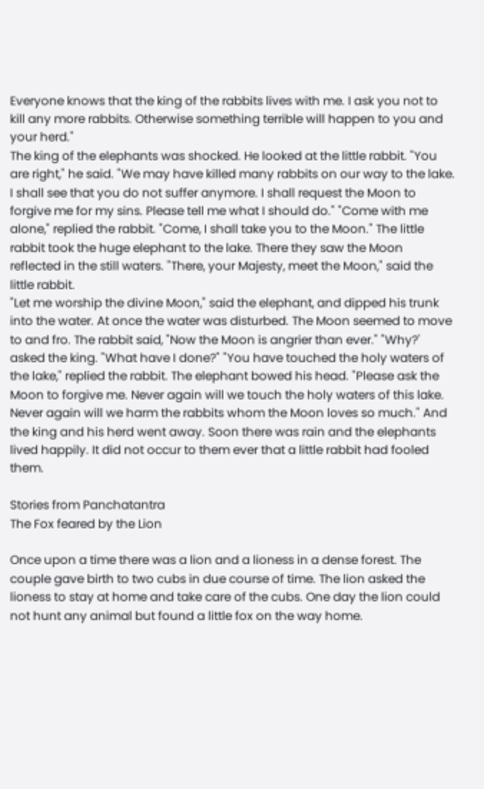Everyone knows that the king of the rabbits lives with me. I ask you not to kill any more rabbits. Otherwise something terrible will happen to you and your herd."
The king of the elephants was shocked. He looked at the little rabbit. "You are right," he said. "We may have killed many rabbits on our way to the lake. I shall see that you do not suffer anymore. I shall request the Moon to forgive me for my sins. Please tell me what I should do." "Come with me alone," replied the rabbit. "Come, I shall take you to the Moon." The little rabbit took the huge elephant to the lake. There they saw the Moon reflected in the still waters. "There, your Majesty, meet the Moon," said the little rabbit.
"Let me worship the divine Moon," said the elephant, and dipped his trunk into the water. At once the water was disturbed. The Moon seemed to move to and fro. The rabbit said, "Now the Moon is angrier than ever." "Why?' asked the king. "What have I done?" "You have touched the holy waters of the lake," replied the rabbit. The elephant bowed his head. "Please ask the Moon to forgive me. Never again will we touch the holy waters of this lake. Never again will we harm the rabbits whom the Moon loves so much." And the king and his herd went away. Soon there was rain and the elephants lived happily. It did not occur to them ever that a little rabbit had fooled them.

Stories from Panchatantra
The Fox feared by the Lion

Once upon a time there was a lion and a lioness in a dense forest. The couple gave birth to two cubs in due course of time. The lion asked the lioness to stay at home and take care of the cubs. One day the lion could not hunt any animal but found a little fox on the way home.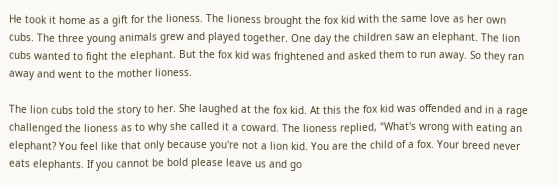He took it home as a gift for the lioness. The lioness brought the fox kid with the same love as her own cubs. The three young animals grew and played together. One day the children saw an elephant. The lion cubs wanted to fight the elephant. But the fox kid was frightened and asked them to run away. So they ran away and went to the mother lioness.

The lion cubs told the story to her. She laughed at the fox kid. At this the fox kid was offended and in a rage challenged the lioness as to why she called it a coward. The lioness replied, "What's wrong with eating an elephant? You feel like that only because you're not a lion kid. You are the child of a fox. Your breed never eats elephants. If you cannot be bold please leave us and go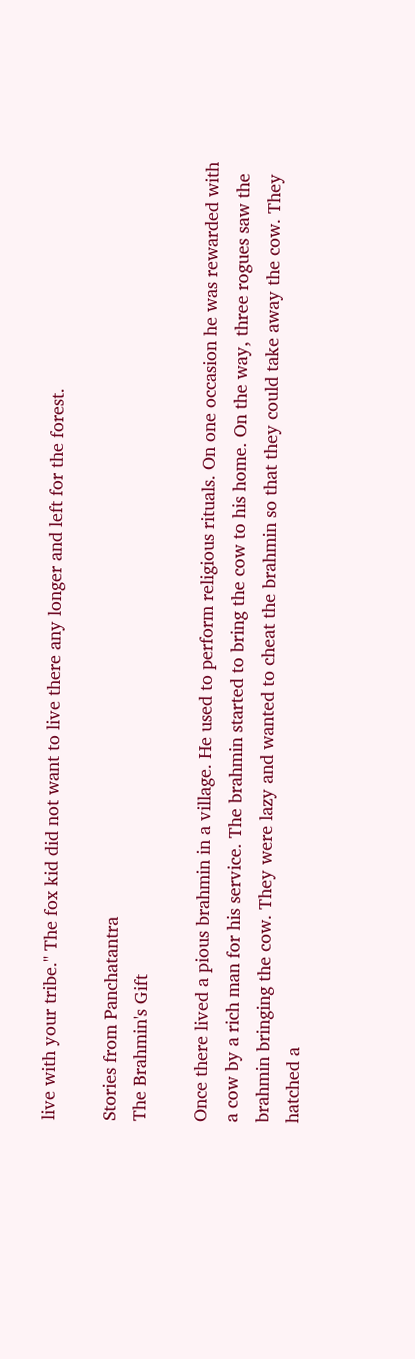live with your tribe." The fox kid did not want to live there any longer and left for the forest.

Stories from Panchatantra
The Brahmin's Gift

Once there lived a pious brahmin in a village. He used to perform religious rituals. On one occasion he was rewarded with a cow by a rich man for his service. The brahmin started to bring the cow to his home. On the way, three rogues saw the brahmin bringing the cow. They were lazy and wanted to cheat the brahmin so that they could take away the cow. They hatched a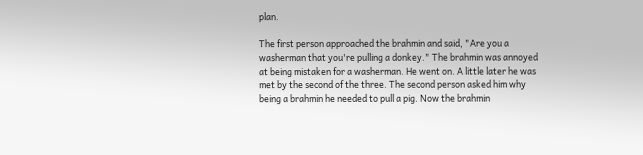plan.

The first person approached the brahmin and said, "Are you a washerman that you're pulling a donkey." The brahmin was annoyed at being mistaken for a washerman. He went on. A little later he was met by the second of the three. The second person asked him why being a brahmin he needed to pull a pig. Now the brahmin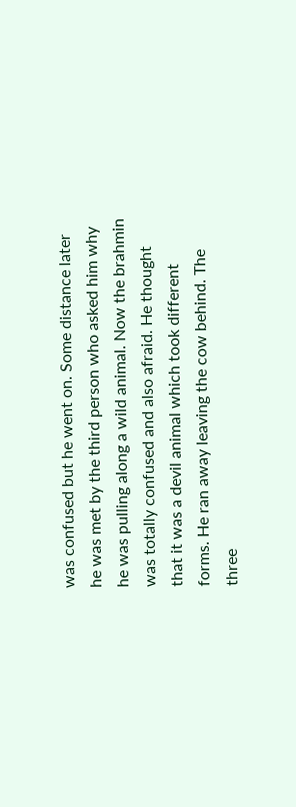was confused but he went on. Some distance later he was met by the third person who asked him why he was pulling along a wild animal. Now the brahmin was totally confused and also afraid. He thought that it was a devil animal which took different forms. He ran away leaving the cow behind. The three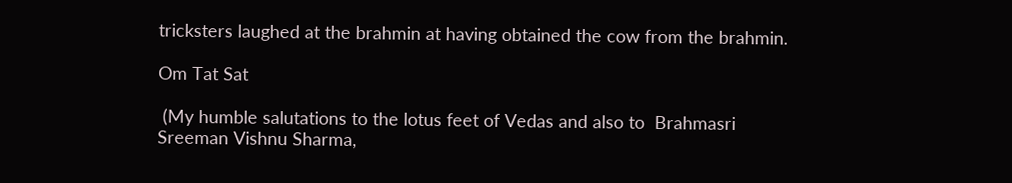tricksters laughed at the brahmin at having obtained the cow from the brahmin.

Om Tat Sat

 (My humble salutations to the lotus feet of Vedas and also to  Brahmasri Sreeman Vishnu Sharma,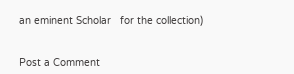an eminent Scholar   for the collection)


Post a Comment